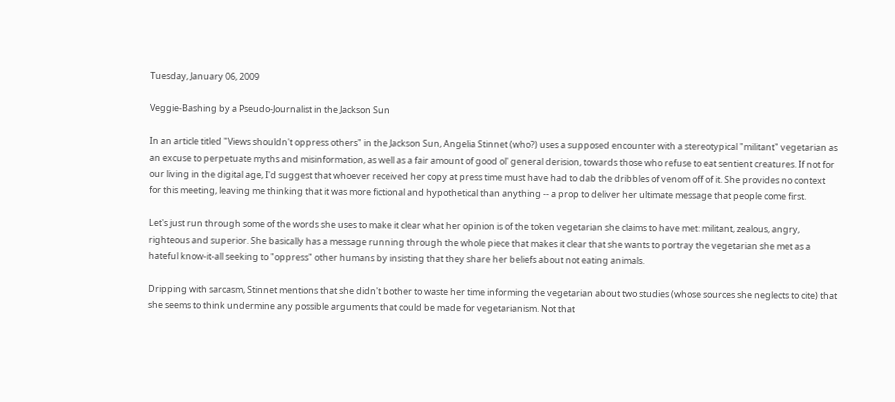Tuesday, January 06, 2009

Veggie-Bashing by a Pseudo-Journalist in the Jackson Sun

In an article titled "Views shouldn't oppress others" in the Jackson Sun, Angelia Stinnet (who?) uses a supposed encounter with a stereotypical "militant" vegetarian as an excuse to perpetuate myths and misinformation, as well as a fair amount of good ol' general derision, towards those who refuse to eat sentient creatures. If not for our living in the digital age, I'd suggest that whoever received her copy at press time must have had to dab the dribbles of venom off of it. She provides no context for this meeting, leaving me thinking that it was more fictional and hypothetical than anything -- a prop to deliver her ultimate message that people come first.

Let's just run through some of the words she uses to make it clear what her opinion is of the token vegetarian she claims to have met: militant, zealous, angry, righteous and superior. She basically has a message running through the whole piece that makes it clear that she wants to portray the vegetarian she met as a hateful know-it-all seeking to "oppress" other humans by insisting that they share her beliefs about not eating animals.

Dripping with sarcasm, Stinnet mentions that she didn't bother to waste her time informing the vegetarian about two studies (whose sources she neglects to cite) that she seems to think undermine any possible arguments that could be made for vegetarianism. Not that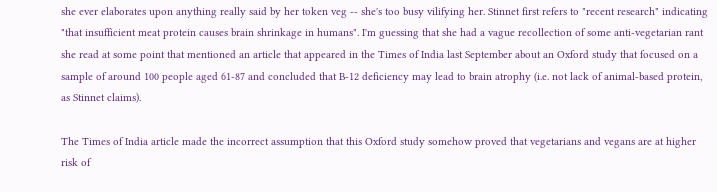she ever elaborates upon anything really said by her token veg -- she's too busy vilifying her. Stinnet first refers to "recent research" indicating "that insufficient meat protein causes brain shrinkage in humans". I'm guessing that she had a vague recollection of some anti-vegetarian rant she read at some point that mentioned an article that appeared in the Times of India last September about an Oxford study that focused on a sample of around 100 people aged 61-87 and concluded that B-12 deficiency may lead to brain atrophy (i.e. not lack of animal-based protein, as Stinnet claims).

The Times of India article made the incorrect assumption that this Oxford study somehow proved that vegetarians and vegans are at higher risk of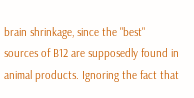brain shrinkage, since the "best" sources of B12 are supposedly found in animal products. Ignoring the fact that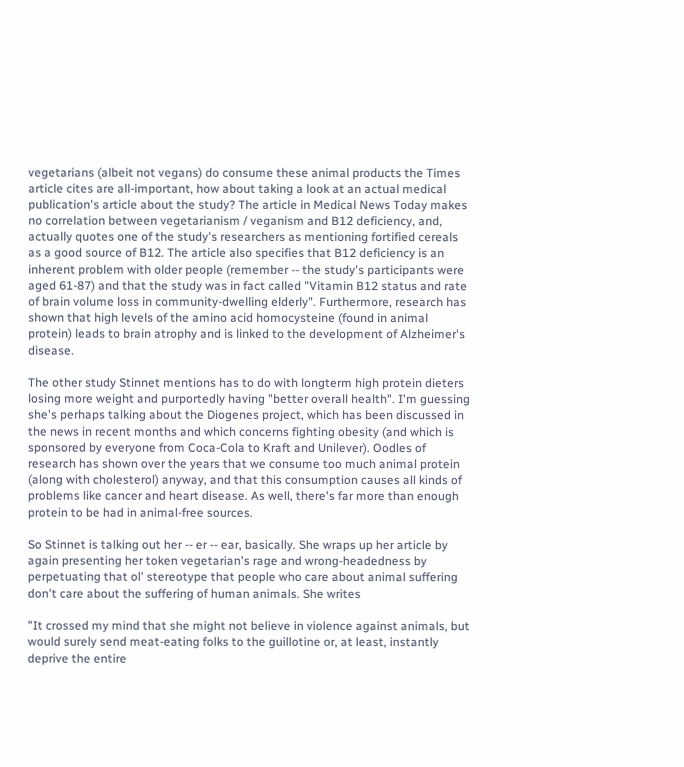vegetarians (albeit not vegans) do consume these animal products the Times article cites are all-important, how about taking a look at an actual medical publication's article about the study? The article in Medical News Today makes no correlation between vegetarianism / veganism and B12 deficiency, and, actually quotes one of the study's researchers as mentioning fortified cereals as a good source of B12. The article also specifies that B12 deficiency is an inherent problem with older people (remember -- the study's participants were aged 61-87) and that the study was in fact called "Vitamin B12 status and rate of brain volume loss in community-dwelling elderly". Furthermore, research has shown that high levels of the amino acid homocysteine (found in animal protein) leads to brain atrophy and is linked to the development of Alzheimer's disease.

The other study Stinnet mentions has to do with longterm high protein dieters losing more weight and purportedly having "better overall health". I'm guessing she's perhaps talking about the Diogenes project, which has been discussed in the news in recent months and which concerns fighting obesity (and which is sponsored by everyone from Coca-Cola to Kraft and Unilever). Oodles of research has shown over the years that we consume too much animal protein (along with cholesterol) anyway, and that this consumption causes all kinds of problems like cancer and heart disease. As well, there's far more than enough protein to be had in animal-free sources.

So Stinnet is talking out her -- er -- ear, basically. She wraps up her article by again presenting her token vegetarian's rage and wrong-headedness by perpetuating that ol' stereotype that people who care about animal suffering don't care about the suffering of human animals. She writes

"It crossed my mind that she might not believe in violence against animals, but would surely send meat-eating folks to the guillotine or, at least, instantly deprive the entire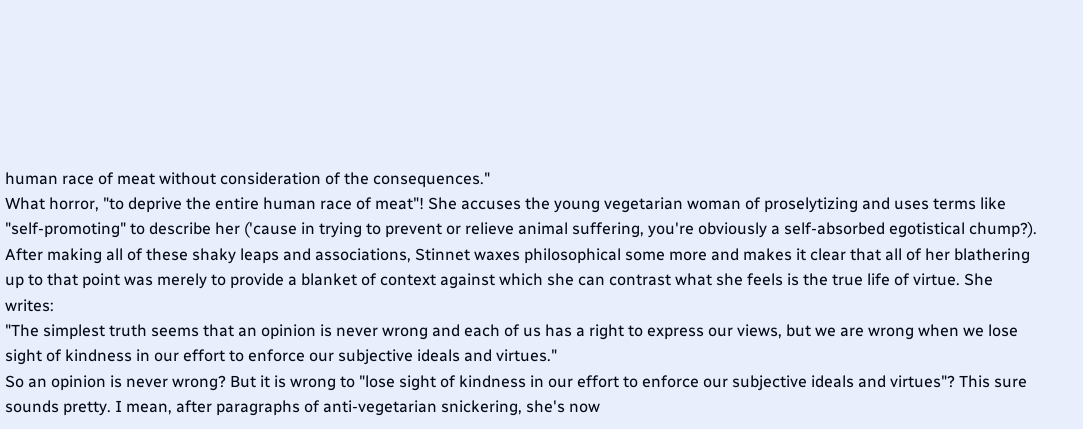human race of meat without consideration of the consequences."
What horror, "to deprive the entire human race of meat"! She accuses the young vegetarian woman of proselytizing and uses terms like "self-promoting" to describe her ('cause in trying to prevent or relieve animal suffering, you're obviously a self-absorbed egotistical chump?). After making all of these shaky leaps and associations, Stinnet waxes philosophical some more and makes it clear that all of her blathering up to that point was merely to provide a blanket of context against which she can contrast what she feels is the true life of virtue. She writes:
"The simplest truth seems that an opinion is never wrong and each of us has a right to express our views, but we are wrong when we lose sight of kindness in our effort to enforce our subjective ideals and virtues."
So an opinion is never wrong? But it is wrong to "lose sight of kindness in our effort to enforce our subjective ideals and virtues"? This sure sounds pretty. I mean, after paragraphs of anti-vegetarian snickering, she's now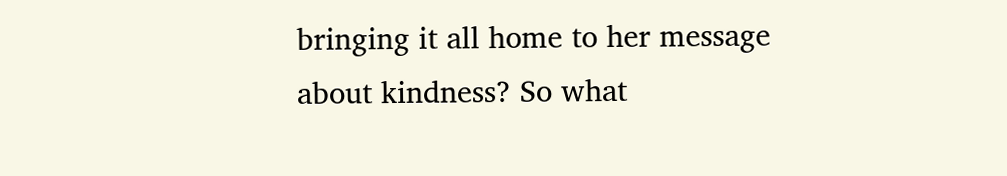bringing it all home to her message about kindness? So what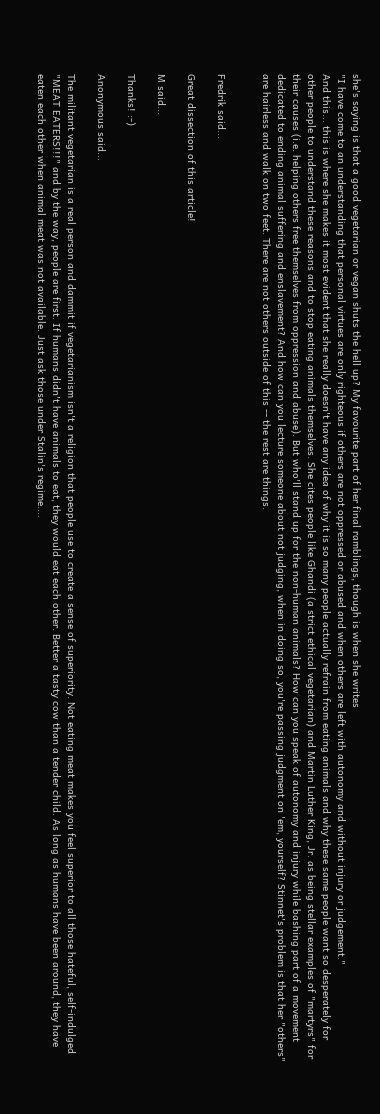she's saying is that a good vegetarian or vegan shuts the hell up? My favourite part of her final ramblings, though is when she writes
"I have come to an understanding that personal virtues are only righteous if others are not oppressed or abused and when others are left with autonomy and without injury or judgement."
And this... this is where she makes it most evident that she really doesn't have any idea of why it is so many people actually refrain from eating animals and why these same people want so desperately for other people to understand these reasons and to stop eating animals themselves. She cites people like Ghandi (a strict ethical vegetarian) and Martin Luther King, Jr. as being stellar examples of "martyrs" for their causes (i.e. helping others free themselves from oppression and abuse). But who'll stand up for the non-human animals? How can you speak of autonomy and injury while bashing part of a movement dedicated to ending animal suffering and enslavement? And how can you lecture someone about not judging, when in doing so, you're passing judgment on 'em, yourself? Stinnet's problem is that her "others" are hairless and walk on two feet. There are not others outside of this -- the rest are things.


Fredrik said...

Great dissection of this article!

M said...

Thanks! :-)

Anonymous said...

The militant vegetarian is a real person and dammit if vegetarianism isn't a religion that people use to create a sense of superiority. Not eating meat makes you feel superior to all those hateful, self-indulged "MEAT EATERS!!!" and by the way, people are first. If humans didn't have animals to eat, they would eat each other. Better a tasty cow than a tender child. As long as humans have been around, they have eaten each other when animal meat was not available. Just ask those under Stalin's regime....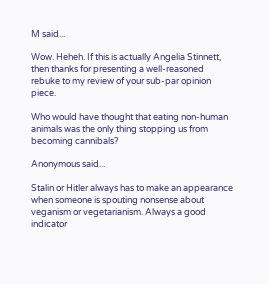M said...

Wow. Heheh. If this is actually Angelia Stinnett, then thanks for presenting a well-reasoned rebuke to my review of your sub-par opinion piece.

Who would have thought that eating non-human animals was the only thing stopping us from becoming cannibals?

Anonymous said...

Stalin or Hitler always has to make an appearance when someone is spouting nonsense about veganism or vegetarianism. Always a good indicator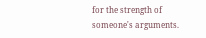for the strength of someone's arguments.